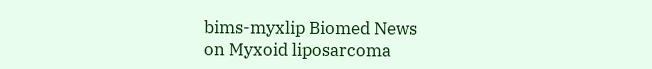bims-myxlip Biomed News
on Myxoid liposarcoma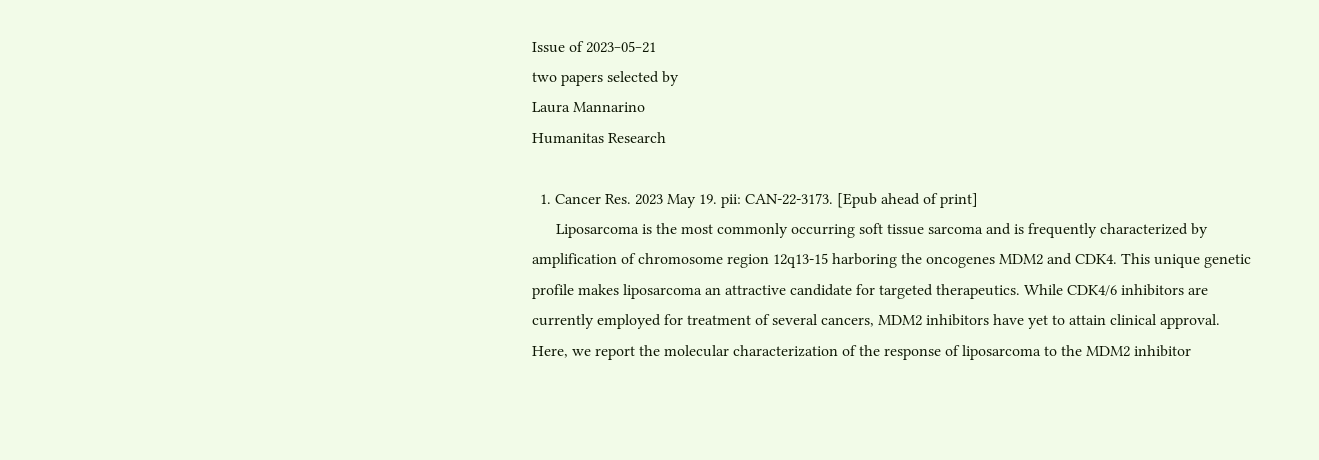Issue of 2023‒05‒21
two papers selected by
Laura Mannarino
Humanitas Research

  1. Cancer Res. 2023 May 19. pii: CAN-22-3173. [Epub ahead of print]
      Liposarcoma is the most commonly occurring soft tissue sarcoma and is frequently characterized by amplification of chromosome region 12q13-15 harboring the oncogenes MDM2 and CDK4. This unique genetic profile makes liposarcoma an attractive candidate for targeted therapeutics. While CDK4/6 inhibitors are currently employed for treatment of several cancers, MDM2 inhibitors have yet to attain clinical approval. Here, we report the molecular characterization of the response of liposarcoma to the MDM2 inhibitor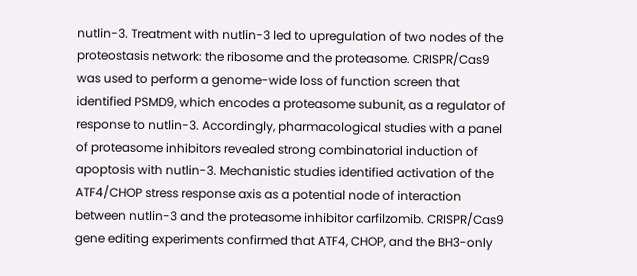nutlin-3. Treatment with nutlin-3 led to upregulation of two nodes of the proteostasis network: the ribosome and the proteasome. CRISPR/Cas9 was used to perform a genome-wide loss of function screen that identified PSMD9, which encodes a proteasome subunit, as a regulator of response to nutlin-3. Accordingly, pharmacological studies with a panel of proteasome inhibitors revealed strong combinatorial induction of apoptosis with nutlin-3. Mechanistic studies identified activation of the ATF4/CHOP stress response axis as a potential node of interaction between nutlin-3 and the proteasome inhibitor carfilzomib. CRISPR/Cas9 gene editing experiments confirmed that ATF4, CHOP, and the BH3-only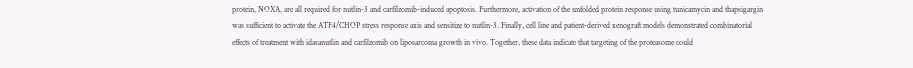protein, NOXA, are all required for nutlin-3 and carfilzomib-induced apoptosis. Furthermore, activation of the unfolded protein response using tunicamycin and thapsigargin was sufficient to activate the ATF4/CHOP stress response axis and sensitize to nutlin-3. Finally, cell line and patient-derived xenograft models demonstrated combinatorial effects of treatment with idasanutlin and carfilzomib on liposarcoma growth in vivo. Together, these data indicate that targeting of the proteasome could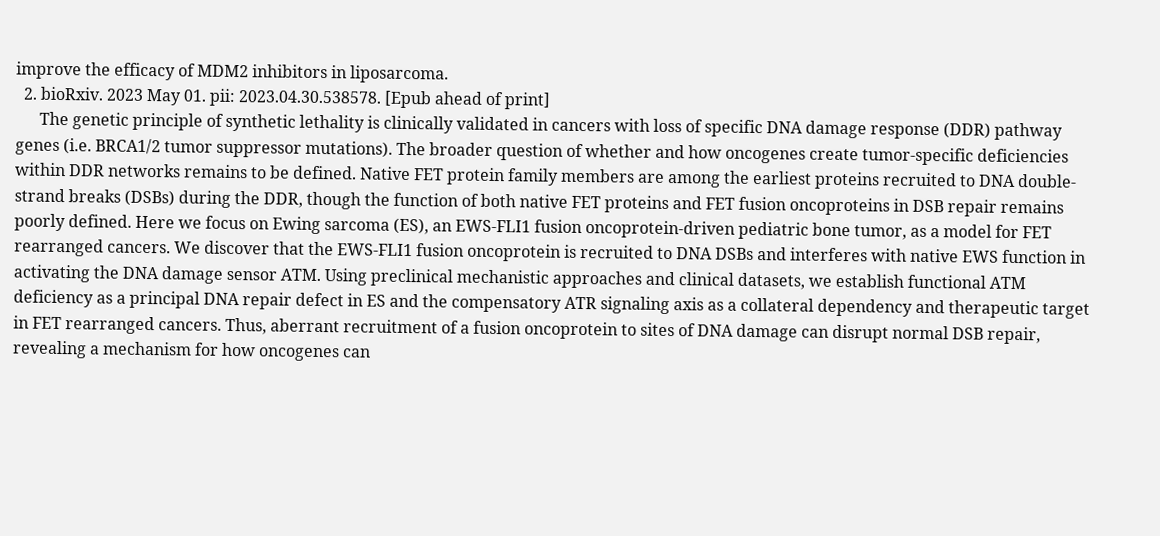improve the efficacy of MDM2 inhibitors in liposarcoma.
  2. bioRxiv. 2023 May 01. pii: 2023.04.30.538578. [Epub ahead of print]
      The genetic principle of synthetic lethality is clinically validated in cancers with loss of specific DNA damage response (DDR) pathway genes (i.e. BRCA1/2 tumor suppressor mutations). The broader question of whether and how oncogenes create tumor-specific deficiencies within DDR networks remains to be defined. Native FET protein family members are among the earliest proteins recruited to DNA double-strand breaks (DSBs) during the DDR, though the function of both native FET proteins and FET fusion oncoproteins in DSB repair remains poorly defined. Here we focus on Ewing sarcoma (ES), an EWS-FLI1 fusion oncoprotein-driven pediatric bone tumor, as a model for FET rearranged cancers. We discover that the EWS-FLI1 fusion oncoprotein is recruited to DNA DSBs and interferes with native EWS function in activating the DNA damage sensor ATM. Using preclinical mechanistic approaches and clinical datasets, we establish functional ATM deficiency as a principal DNA repair defect in ES and the compensatory ATR signaling axis as a collateral dependency and therapeutic target in FET rearranged cancers. Thus, aberrant recruitment of a fusion oncoprotein to sites of DNA damage can disrupt normal DSB repair, revealing a mechanism for how oncogenes can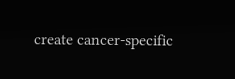create cancer-specific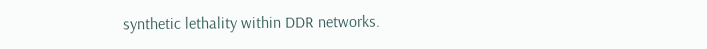synthetic lethality within DDR networks.